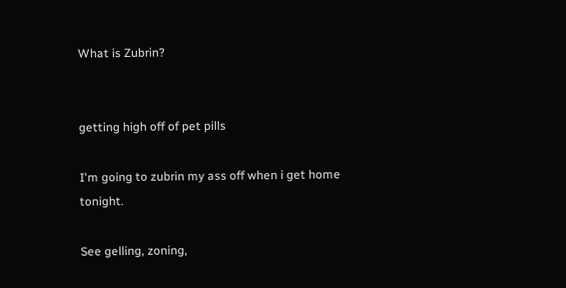What is Zubrin?


getting high off of pet pills

I'm going to zubrin my ass off when i get home tonight.

See gelling, zoning,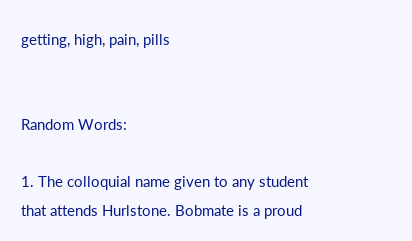getting, high, pain, pills


Random Words:

1. The colloquial name given to any student that attends Hurlstone. Bobmate is a proud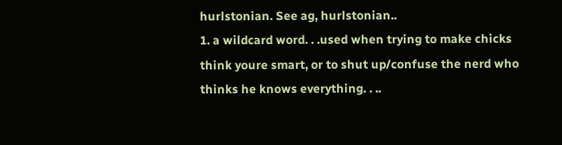hurlstonian. See ag, hurlstonian..
1. a wildcard word. . .used when trying to make chicks think youre smart, or to shut up/confuse the nerd who thinks he knows everything. . ..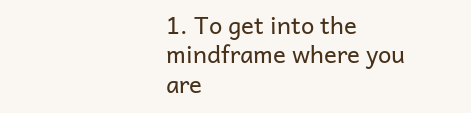1. To get into the mindframe where you are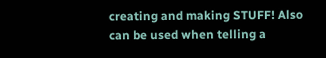creating and making STUFF! Also can be used when telling a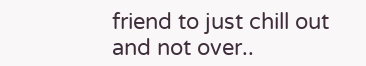friend to just chill out and not over..